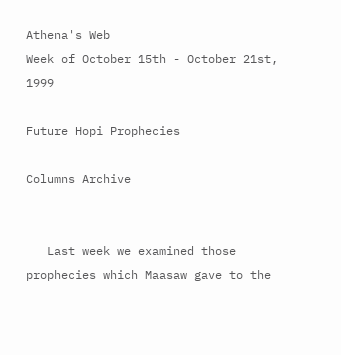Athena's Web
Week of October 15th - October 21st,  1999

Future Hopi Prophecies

Columns Archive


   Last week we examined those prophecies which Maasaw gave to the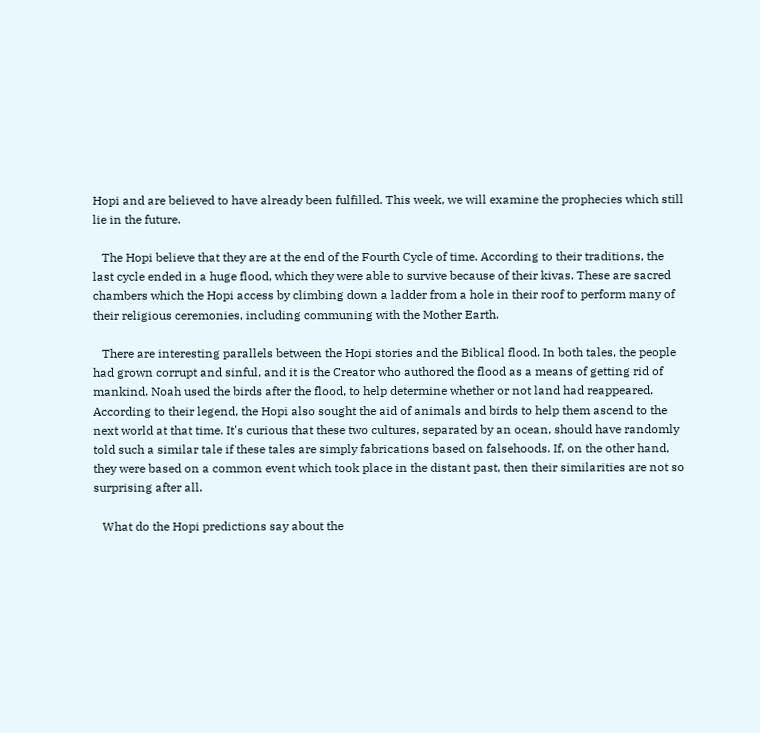Hopi and are believed to have already been fulfilled. This week, we will examine the prophecies which still lie in the future.

   The Hopi believe that they are at the end of the Fourth Cycle of time. According to their traditions, the last cycle ended in a huge flood, which they were able to survive because of their kivas. These are sacred chambers which the Hopi access by climbing down a ladder from a hole in their roof to perform many of their religious ceremonies, including communing with the Mother Earth.

   There are interesting parallels between the Hopi stories and the Biblical flood. In both tales, the people had grown corrupt and sinful, and it is the Creator who authored the flood as a means of getting rid of mankind. Noah used the birds after the flood, to help determine whether or not land had reappeared. According to their legend, the Hopi also sought the aid of animals and birds to help them ascend to the next world at that time. It's curious that these two cultures, separated by an ocean, should have randomly told such a similar tale if these tales are simply fabrications based on falsehoods. If, on the other hand, they were based on a common event which took place in the distant past, then their similarities are not so surprising after all.

   What do the Hopi predictions say about the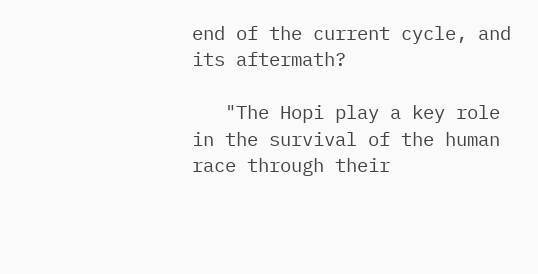end of the current cycle, and its aftermath?

   "The Hopi play a key role in the survival of the human race through their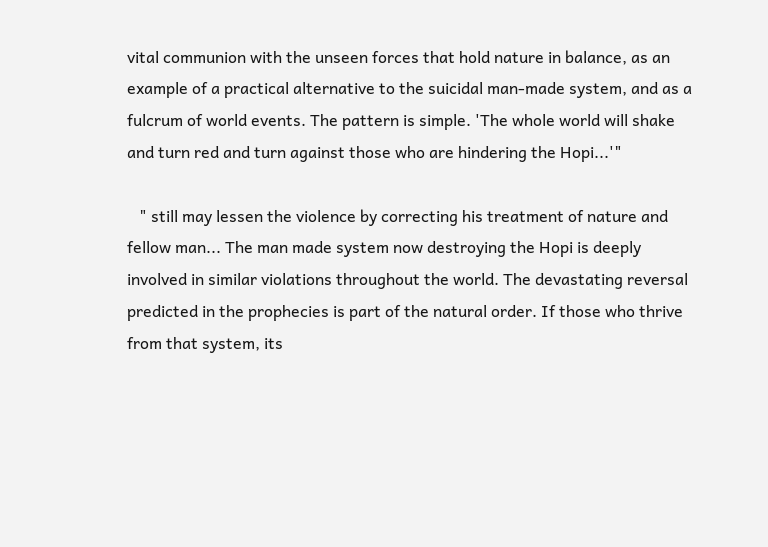vital communion with the unseen forces that hold nature in balance, as an example of a practical alternative to the suicidal man-made system, and as a fulcrum of world events. The pattern is simple. 'The whole world will shake and turn red and turn against those who are hindering the Hopi...'"

   " still may lessen the violence by correcting his treatment of nature and fellow man... The man made system now destroying the Hopi is deeply involved in similar violations throughout the world. The devastating reversal predicted in the prophecies is part of the natural order. If those who thrive from that system, its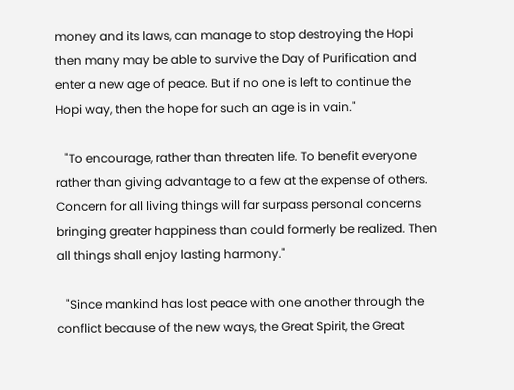money and its laws, can manage to stop destroying the Hopi then many may be able to survive the Day of Purification and enter a new age of peace. But if no one is left to continue the Hopi way, then the hope for such an age is in vain."

   "To encourage, rather than threaten life. To benefit everyone rather than giving advantage to a few at the expense of others. Concern for all living things will far surpass personal concerns bringing greater happiness than could formerly be realized. Then all things shall enjoy lasting harmony."

   "Since mankind has lost peace with one another through the conflict because of the new ways, the Great Spirit, the Great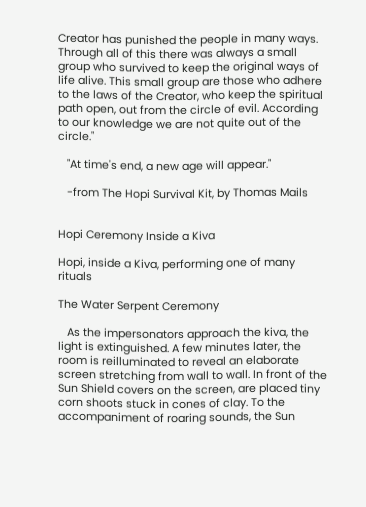Creator has punished the people in many ways. Through all of this there was always a small group who survived to keep the original ways of life alive. This small group are those who adhere to the laws of the Creator, who keep the spiritual path open, out from the circle of evil. According to our knowledge we are not quite out of the circle."

   "At time's end, a new age will appear."

   -from The Hopi Survival Kit, by Thomas Mails


Hopi Ceremony Inside a Kiva

Hopi, inside a Kiva, performing one of many rituals

The Water Serpent Ceremony

   As the impersonators approach the kiva, the light is extinguished. A few minutes later, the room is reilluminated to reveal an elaborate screen stretching from wall to wall. In front of the Sun Shield covers on the screen, are placed tiny corn shoots stuck in cones of clay. To the accompaniment of roaring sounds, the Sun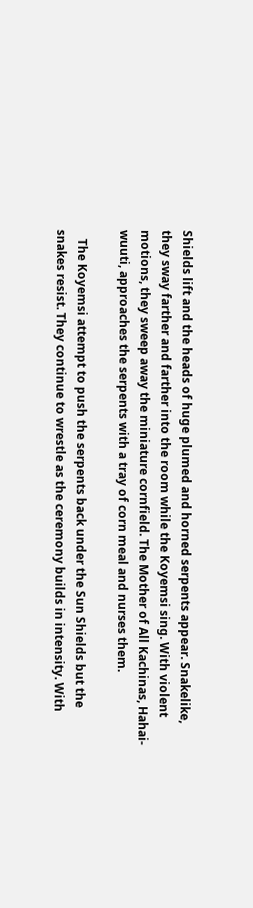Shields lift and the heads of huge plumed and horned serpents appear. Snakelike, they sway farther and farther into the room while the Koyemsi sing. With violent motions, they sweep away the miniature cornfield. The Mother of All Kachinas, Hahai-wuuti, approaches the serpents with a tray of corn meal and nurses them.

   The Koyemsi attempt to push the serpents back under the Sun Shields but the snakes resist. They continue to wrestle as the ceremony builds in intensity. With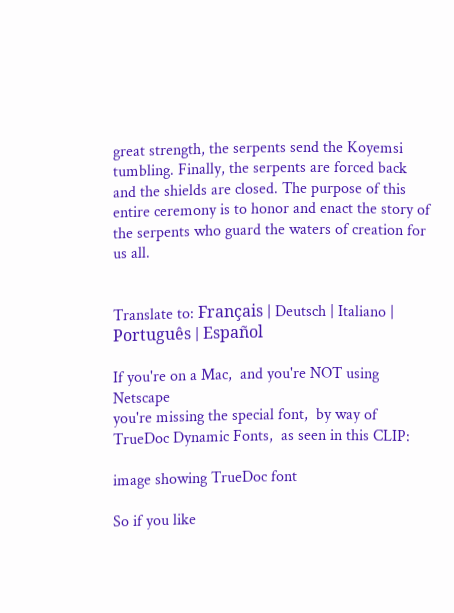great strength, the serpents send the Koyemsi tumbling. Finally, the serpents are forced back and the shields are closed. The purpose of this entire ceremony is to honor and enact the story of the serpents who guard the waters of creation for us all.


Translate to: Français | Deutsch | Italiano | Português | Español

If you're on a Mac,  and you're NOT using Netscape
you're missing the special font,  by way of TrueDoc Dynamic Fonts,  as seen in this CLIP:

image showing TrueDoc font

So if you like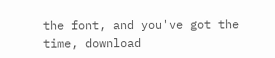the font, and you've got the time, download